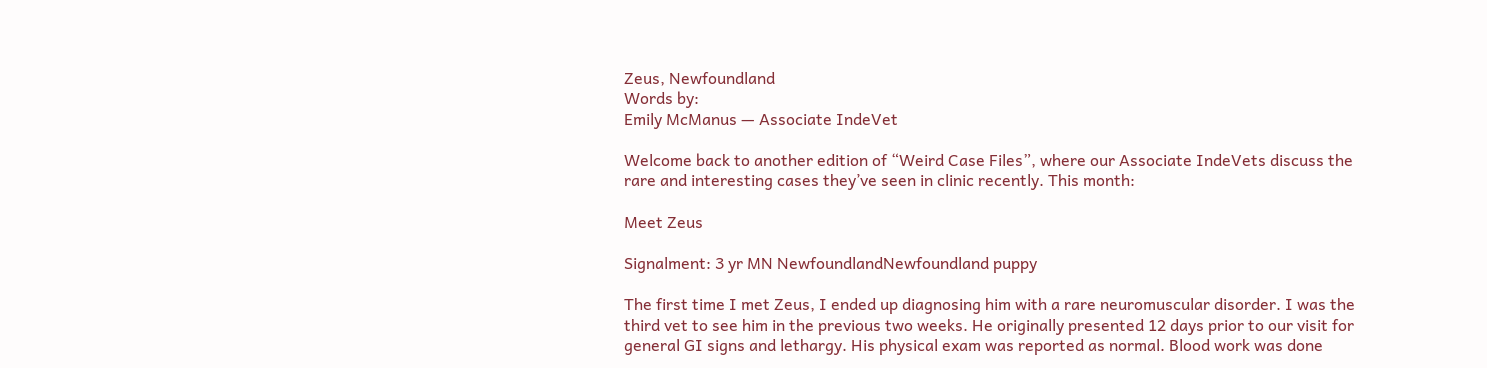Zeus, Newfoundland
Words by:
Emily McManus — Associate IndeVet

Welcome back to another edition of “Weird Case Files”, where our Associate IndeVets discuss the rare and interesting cases they’ve seen in clinic recently. This month:

Meet Zeus

Signalment: 3 yr MN NewfoundlandNewfoundland puppy

The first time I met Zeus, I ended up diagnosing him with a rare neuromuscular disorder. I was the third vet to see him in the previous two weeks. He originally presented 12 days prior to our visit for general GI signs and lethargy. His physical exam was reported as normal. Blood work was done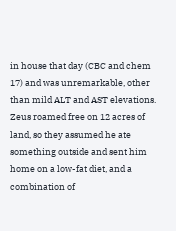in house that day (CBC and chem 17) and was unremarkable, other than mild ALT and AST elevations. Zeus roamed free on 12 acres of land, so they assumed he ate something outside and sent him home on a low-fat diet, and a combination of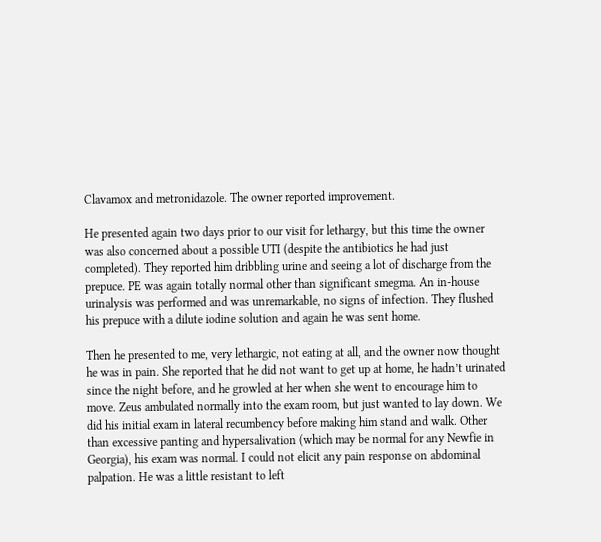Clavamox and metronidazole. The owner reported improvement.

He presented again two days prior to our visit for lethargy, but this time the owner was also concerned about a possible UTI (despite the antibiotics he had just completed). They reported him dribbling urine and seeing a lot of discharge from the prepuce. PE was again totally normal other than significant smegma. An in-house urinalysis was performed and was unremarkable, no signs of infection. They flushed his prepuce with a dilute iodine solution and again he was sent home.

Then he presented to me, very lethargic, not eating at all, and the owner now thought he was in pain. She reported that he did not want to get up at home, he hadn’t urinated since the night before, and he growled at her when she went to encourage him to move. Zeus ambulated normally into the exam room, but just wanted to lay down. We did his initial exam in lateral recumbency before making him stand and walk. Other than excessive panting and hypersalivation (which may be normal for any Newfie in Georgia), his exam was normal. I could not elicit any pain response on abdominal palpation. He was a little resistant to left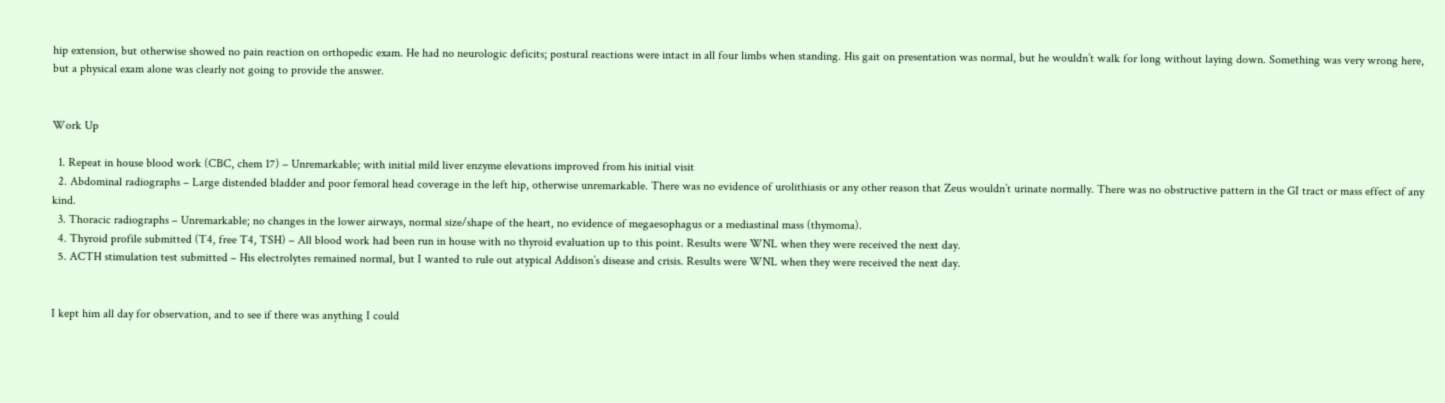hip extension, but otherwise showed no pain reaction on orthopedic exam. He had no neurologic deficits; postural reactions were intact in all four limbs when standing. His gait on presentation was normal, but he wouldn’t walk for long without laying down. Something was very wrong here, but a physical exam alone was clearly not going to provide the answer.


Work Up

  1. Repeat in house blood work (CBC, chem 17) – Unremarkable; with initial mild liver enzyme elevations improved from his initial visit
  2. Abdominal radiographs – Large distended bladder and poor femoral head coverage in the left hip, otherwise unremarkable. There was no evidence of urolithiasis or any other reason that Zeus wouldn’t urinate normally. There was no obstructive pattern in the GI tract or mass effect of any kind.
  3. Thoracic radiographs – Unremarkable; no changes in the lower airways, normal size/shape of the heart, no evidence of megaesophagus or a mediastinal mass (thymoma).
  4. Thyroid profile submitted (T4, free T4, TSH) – All blood work had been run in house with no thyroid evaluation up to this point. Results were WNL when they were received the next day.
  5. ACTH stimulation test submitted – His electrolytes remained normal, but I wanted to rule out atypical Addison’s disease and crisis. Results were WNL when they were received the next day.


I kept him all day for observation, and to see if there was anything I could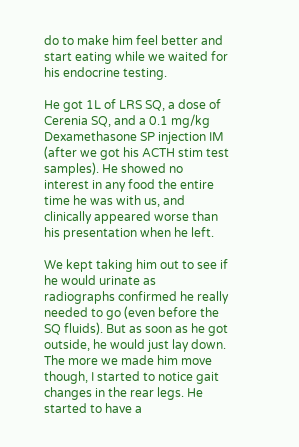do to make him feel better and start eating while we waited for his endocrine testing.

He got 1L of LRS SQ, a dose of Cerenia SQ, and a 0.1 mg/kg Dexamethasone SP injection IM (after we got his ACTH stim test samples). He showed no interest in any food the entire time he was with us, and clinically appeared worse than his presentation when he left.

We kept taking him out to see if he would urinate as radiographs confirmed he really needed to go (even before the SQ fluids). But as soon as he got outside, he would just lay down. The more we made him move though, I started to notice gait changes in the rear legs. He started to have a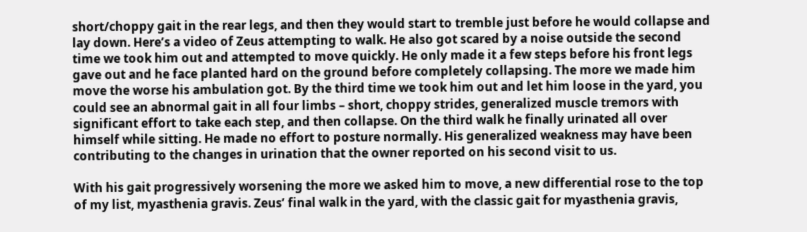short/choppy gait in the rear legs, and then they would start to tremble just before he would collapse and lay down. Here’s a video of Zeus attempting to walk. He also got scared by a noise outside the second time we took him out and attempted to move quickly. He only made it a few steps before his front legs gave out and he face planted hard on the ground before completely collapsing. The more we made him move the worse his ambulation got. By the third time we took him out and let him loose in the yard, you could see an abnormal gait in all four limbs – short, choppy strides, generalized muscle tremors with significant effort to take each step, and then collapse. On the third walk he finally urinated all over himself while sitting. He made no effort to posture normally. His generalized weakness may have been contributing to the changes in urination that the owner reported on his second visit to us.

With his gait progressively worsening the more we asked him to move, a new differential rose to the top of my list, myasthenia gravis. Zeus’ final walk in the yard, with the classic gait for myasthenia gravis,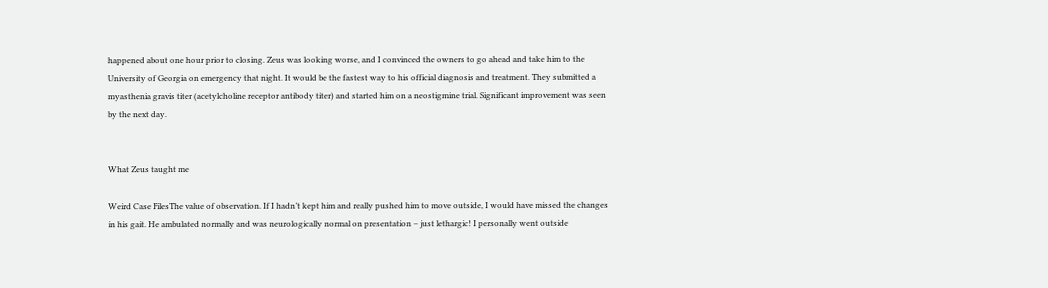happened about one hour prior to closing. Zeus was looking worse, and I convinced the owners to go ahead and take him to the University of Georgia on emergency that night. It would be the fastest way to his official diagnosis and treatment. They submitted a myasthenia gravis titer (acetylcholine receptor antibody titer) and started him on a neostigmine trial. Significant improvement was seen by the next day.


What Zeus taught me

Weird Case FilesThe value of observation. If I hadn’t kept him and really pushed him to move outside, I would have missed the changes in his gait. He ambulated normally and was neurologically normal on presentation – just lethargic! I personally went outside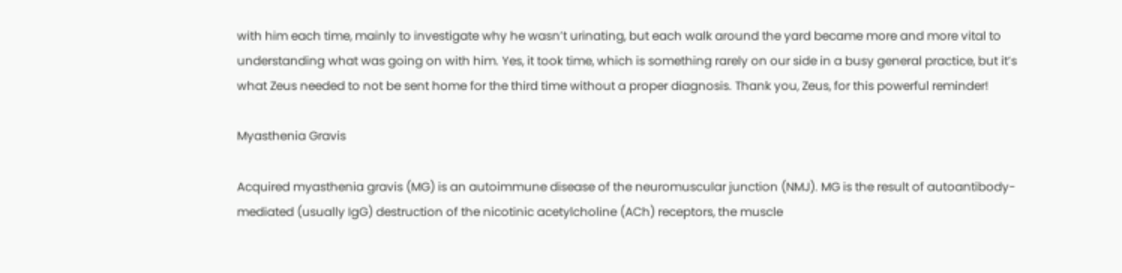with him each time, mainly to investigate why he wasn’t urinating, but each walk around the yard became more and more vital to understanding what was going on with him. Yes, it took time, which is something rarely on our side in a busy general practice, but it’s what Zeus needed to not be sent home for the third time without a proper diagnosis. Thank you, Zeus, for this powerful reminder!

Myasthenia Gravis

Acquired myasthenia gravis (MG) is an autoimmune disease of the neuromuscular junction (NMJ). MG is the result of autoantibody-mediated (usually IgG) destruction of the nicotinic acetylcholine (ACh) receptors, the muscle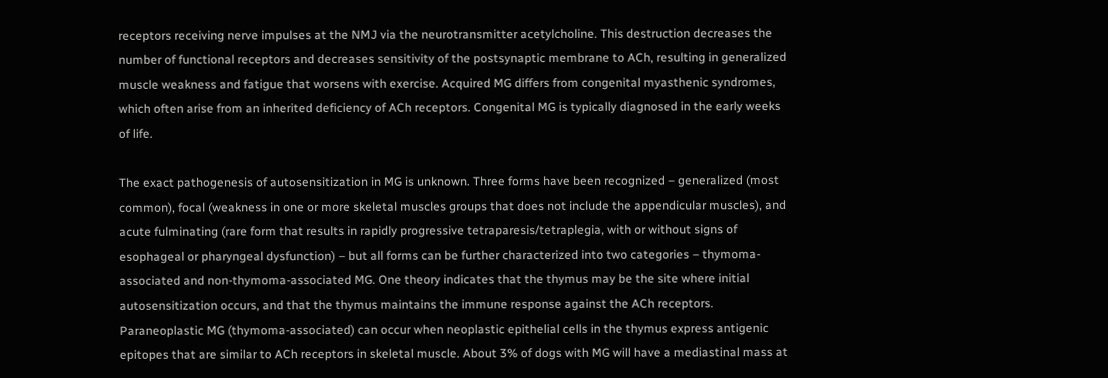receptors receiving nerve impulses at the NMJ via the neurotransmitter acetylcholine. This destruction decreases the number of functional receptors and decreases sensitivity of the postsynaptic membrane to ACh, resulting in generalized muscle weakness and fatigue that worsens with exercise. Acquired MG differs from congenital myasthenic syndromes, which often arise from an inherited deficiency of ACh receptors. Congenital MG is typically diagnosed in the early weeks of life.

The exact pathogenesis of autosensitization in MG is unknown. Three forms have been recognized – generalized (most common), focal (weakness in one or more skeletal muscles groups that does not include the appendicular muscles), and acute fulminating (rare form that results in rapidly progressive tetraparesis/tetraplegia, with or without signs of esophageal or pharyngeal dysfunction) – but all forms can be further characterized into two categories – thymoma-associated and non-thymoma-associated MG. One theory indicates that the thymus may be the site where initial autosensitization occurs, and that the thymus maintains the immune response against the ACh receptors. Paraneoplastic MG (thymoma-associated) can occur when neoplastic epithelial cells in the thymus express antigenic epitopes that are similar to ACh receptors in skeletal muscle. About 3% of dogs with MG will have a mediastinal mass at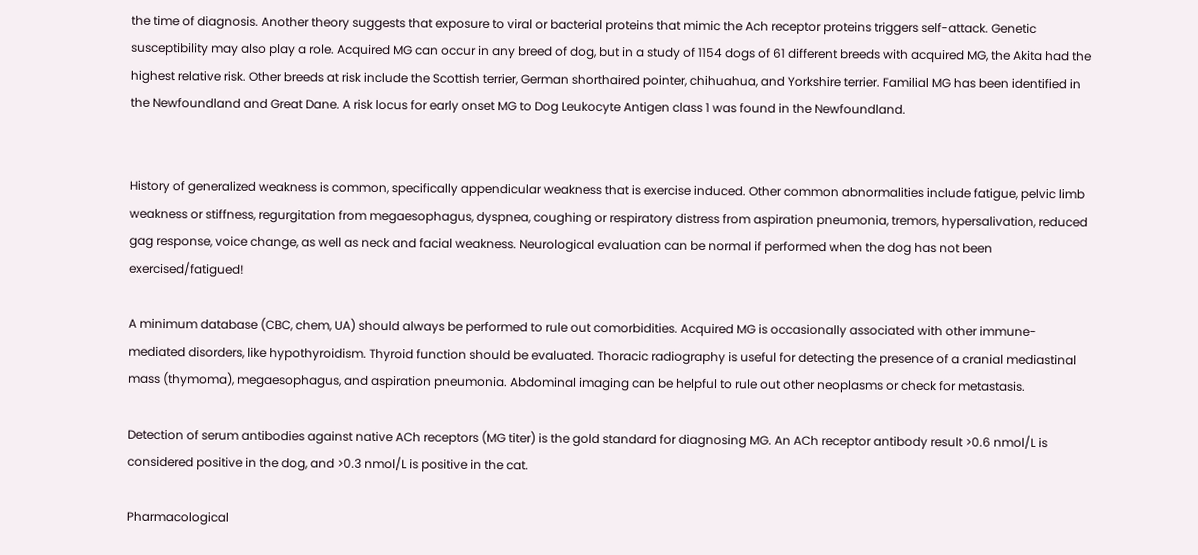the time of diagnosis. Another theory suggests that exposure to viral or bacterial proteins that mimic the Ach receptor proteins triggers self-attack. Genetic susceptibility may also play a role. Acquired MG can occur in any breed of dog, but in a study of 1154 dogs of 61 different breeds with acquired MG, the Akita had the highest relative risk. Other breeds at risk include the Scottish terrier, German shorthaired pointer, chihuahua, and Yorkshire terrier. Familial MG has been identified in the Newfoundland and Great Dane. A risk locus for early onset MG to Dog Leukocyte Antigen class 1 was found in the Newfoundland.


History of generalized weakness is common, specifically appendicular weakness that is exercise induced. Other common abnormalities include fatigue, pelvic limb weakness or stiffness, regurgitation from megaesophagus, dyspnea, coughing or respiratory distress from aspiration pneumonia, tremors, hypersalivation, reduced gag response, voice change, as well as neck and facial weakness. Neurological evaluation can be normal if performed when the dog has not been exercised/fatigued!

A minimum database (CBC, chem, UA) should always be performed to rule out comorbidities. Acquired MG is occasionally associated with other immune-mediated disorders, like hypothyroidism. Thyroid function should be evaluated. Thoracic radiography is useful for detecting the presence of a cranial mediastinal mass (thymoma), megaesophagus, and aspiration pneumonia. Abdominal imaging can be helpful to rule out other neoplasms or check for metastasis.

Detection of serum antibodies against native ACh receptors (MG titer) is the gold standard for diagnosing MG. An ACh receptor antibody result >0.6 nmol/L is considered positive in the dog, and >0.3 nmol/L is positive in the cat.

Pharmacological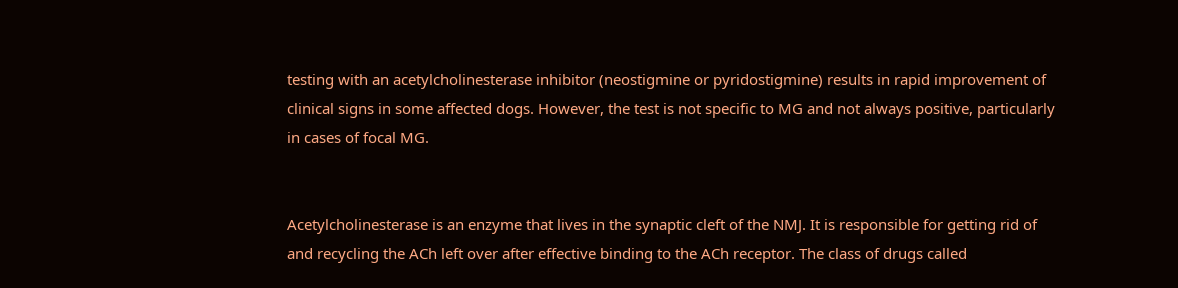testing with an acetylcholinesterase inhibitor (neostigmine or pyridostigmine) results in rapid improvement of clinical signs in some affected dogs. However, the test is not specific to MG and not always positive, particularly in cases of focal MG.


Acetylcholinesterase is an enzyme that lives in the synaptic cleft of the NMJ. It is responsible for getting rid of and recycling the ACh left over after effective binding to the ACh receptor. The class of drugs called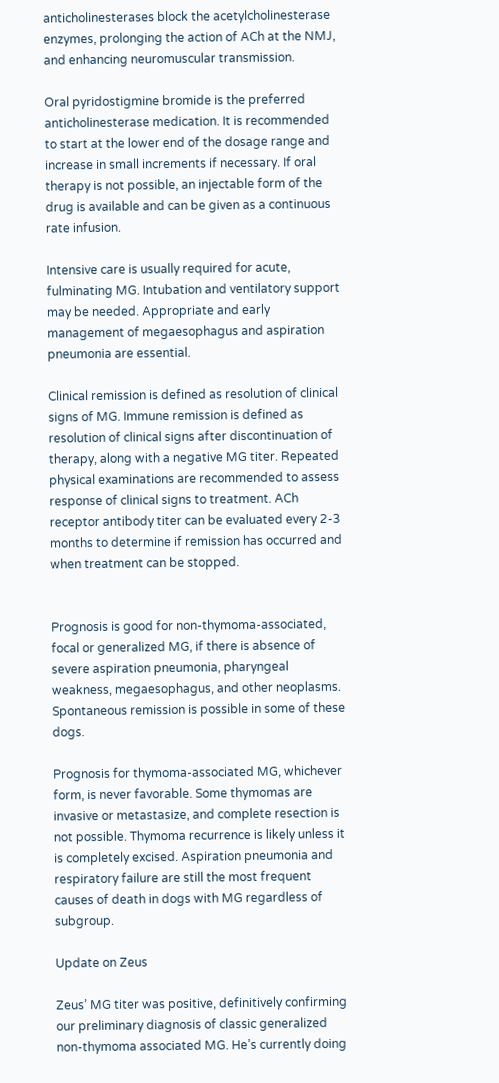anticholinesterases block the acetylcholinesterase enzymes, prolonging the action of ACh at the NMJ, and enhancing neuromuscular transmission.

Oral pyridostigmine bromide is the preferred anticholinesterase medication. It is recommended to start at the lower end of the dosage range and increase in small increments if necessary. If oral therapy is not possible, an injectable form of the drug is available and can be given as a continuous rate infusion.

Intensive care is usually required for acute, fulminating MG. Intubation and ventilatory support may be needed. Appropriate and early management of megaesophagus and aspiration pneumonia are essential.

Clinical remission is defined as resolution of clinical signs of MG. Immune remission is defined as resolution of clinical signs after discontinuation of therapy, along with a negative MG titer. Repeated physical examinations are recommended to assess response of clinical signs to treatment. ACh receptor antibody titer can be evaluated every 2-3 months to determine if remission has occurred and when treatment can be stopped.


Prognosis is good for non-thymoma-associated, focal or generalized MG, if there is absence of severe aspiration pneumonia, pharyngeal weakness, megaesophagus, and other neoplasms. Spontaneous remission is possible in some of these dogs.

Prognosis for thymoma-associated MG, whichever form, is never favorable. Some thymomas are invasive or metastasize, and complete resection is not possible. Thymoma recurrence is likely unless it is completely excised. Aspiration pneumonia and respiratory failure are still the most frequent causes of death in dogs with MG regardless of subgroup.

Update on Zeus

Zeus’ MG titer was positive, definitively confirming our preliminary diagnosis of classic generalized non-thymoma associated MG. He’s currently doing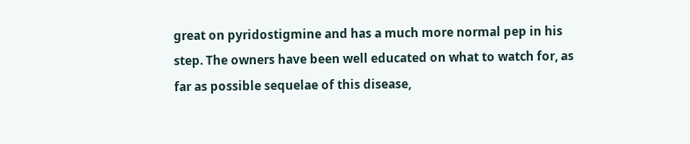great on pyridostigmine and has a much more normal pep in his step. The owners have been well educated on what to watch for, as far as possible sequelae of this disease,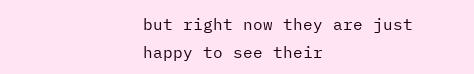but right now they are just happy to see their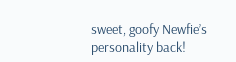sweet, goofy Newfie’s personality back!